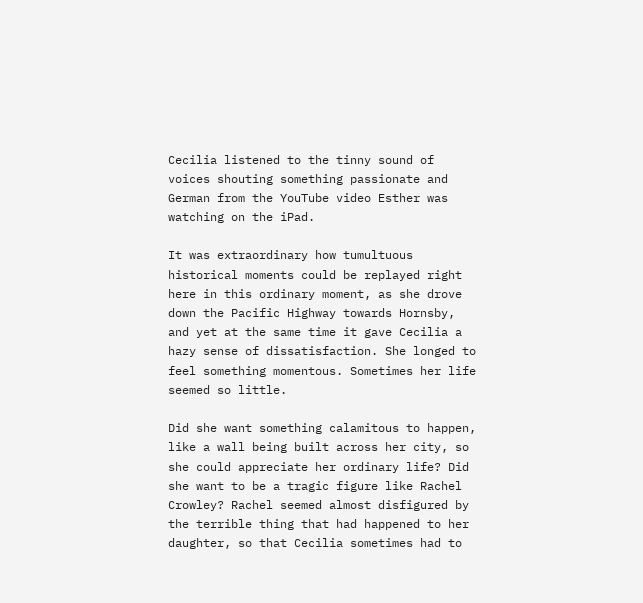Cecilia listened to the tinny sound of voices shouting something passionate and German from the YouTube video Esther was watching on the iPad.

It was extraordinary how tumultuous historical moments could be replayed right here in this ordinary moment, as she drove down the Pacific Highway towards Hornsby, and yet at the same time it gave Cecilia a hazy sense of dissatisfaction. She longed to feel something momentous. Sometimes her life seemed so little.

Did she want something calamitous to happen, like a wall being built across her city, so she could appreciate her ordinary life? Did she want to be a tragic figure like Rachel Crowley? Rachel seemed almost disfigured by the terrible thing that had happened to her daughter, so that Cecilia sometimes had to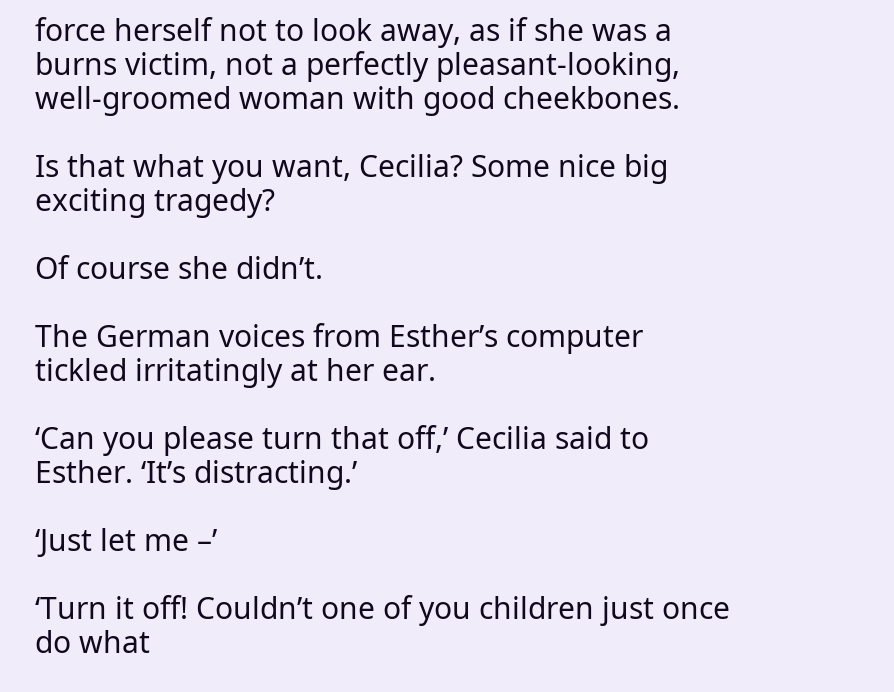force herself not to look away, as if she was a burns victim, not a perfectly pleasant-looking, well-groomed woman with good cheekbones.

Is that what you want, Cecilia? Some nice big exciting tragedy?

Of course she didn’t.

The German voices from Esther’s computer tickled irritatingly at her ear.

‘Can you please turn that off,’ Cecilia said to Esther. ‘It’s distracting.’

‘Just let me –’

‘Turn it off! Couldn’t one of you children just once do what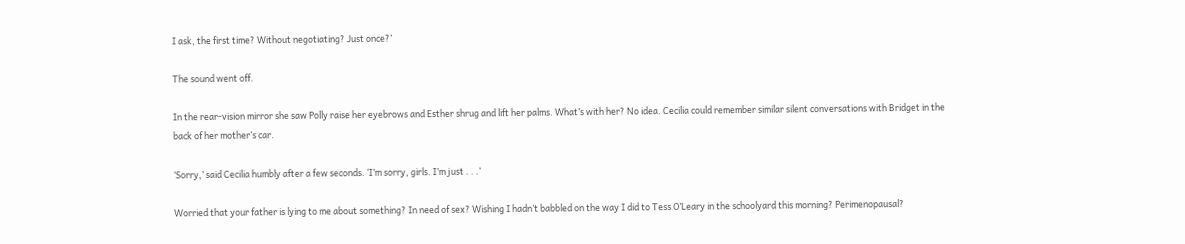I ask, the first time? Without negotiating? Just once?’

The sound went off.

In the rear-vision mirror she saw Polly raise her eyebrows and Esther shrug and lift her palms. What’s with her? No idea. Cecilia could remember similar silent conversations with Bridget in the back of her mother’s car.

‘Sorry,’ said Cecilia humbly after a few seconds. ‘I’m sorry, girls. I’m just . . .’

Worried that your father is lying to me about something? In need of sex? Wishing I hadn’t babbled on the way I did to Tess O’Leary in the schoolyard this morning? Perimenopausal?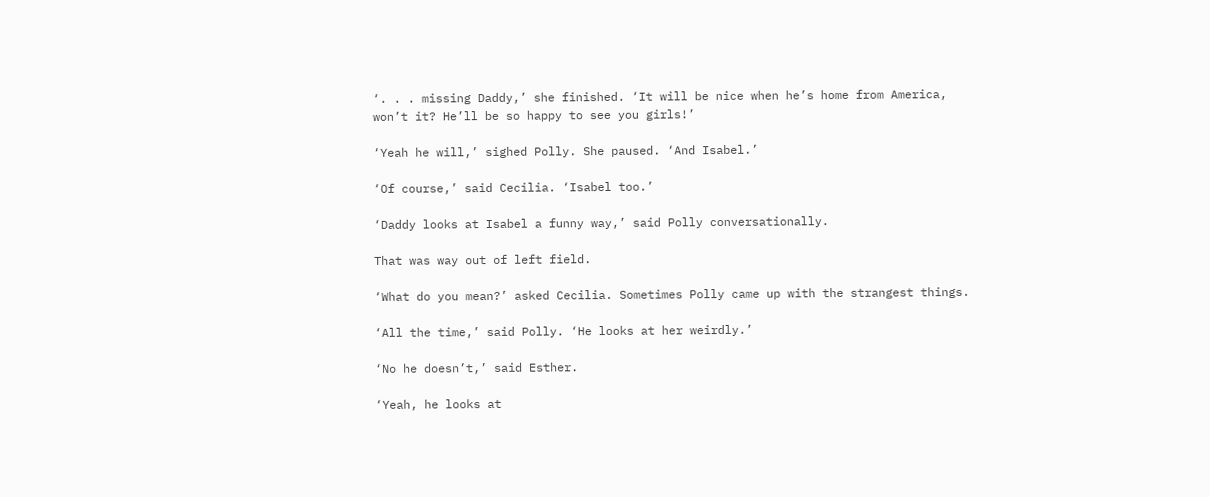‘. . . missing Daddy,’ she finished. ‘It will be nice when he’s home from America, won’t it? He’ll be so happy to see you girls!’

‘Yeah he will,’ sighed Polly. She paused. ‘And Isabel.’

‘Of course,’ said Cecilia. ‘Isabel too.’

‘Daddy looks at Isabel a funny way,’ said Polly conversationally.

That was way out of left field.

‘What do you mean?’ asked Cecilia. Sometimes Polly came up with the strangest things.

‘All the time,’ said Polly. ‘He looks at her weirdly.’

‘No he doesn’t,’ said Esther.

‘Yeah, he looks at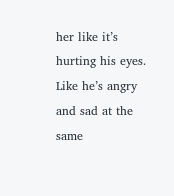her like it’s hurting his eyes. Like he’s angry and sad at the same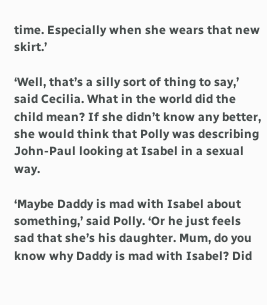time. Especially when she wears that new skirt.’

‘Well, that’s a silly sort of thing to say,’ said Cecilia. What in the world did the child mean? If she didn’t know any better, she would think that Polly was describing John-Paul looking at Isabel in a sexual way.

‘Maybe Daddy is mad with Isabel about something,’ said Polly. ‘Or he just feels sad that she’s his daughter. Mum, do you know why Daddy is mad with Isabel? Did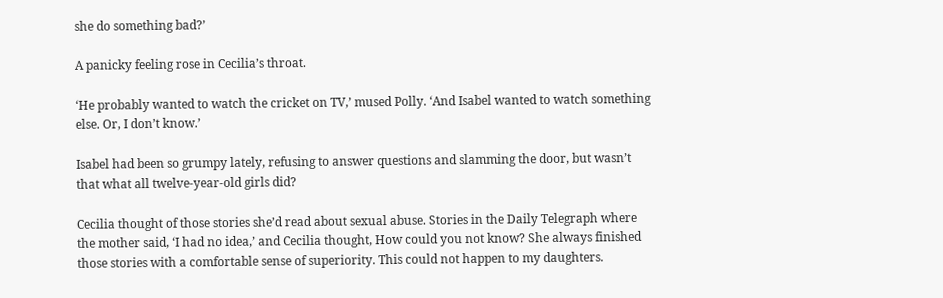she do something bad?’

A panicky feeling rose in Cecilia’s throat.

‘He probably wanted to watch the cricket on TV,’ mused Polly. ‘And Isabel wanted to watch something else. Or, I don’t know.’

Isabel had been so grumpy lately, refusing to answer questions and slamming the door, but wasn’t that what all twelve-year-old girls did?

Cecilia thought of those stories she’d read about sexual abuse. Stories in the Daily Telegraph where the mother said, ‘I had no idea,’ and Cecilia thought, How could you not know? She always finished those stories with a comfortable sense of superiority. This could not happen to my daughters.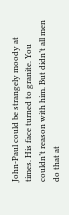John-Paul could be strangely moody at times. His face turned to granite. You couldn’t reason with him. But didn’t all men do that at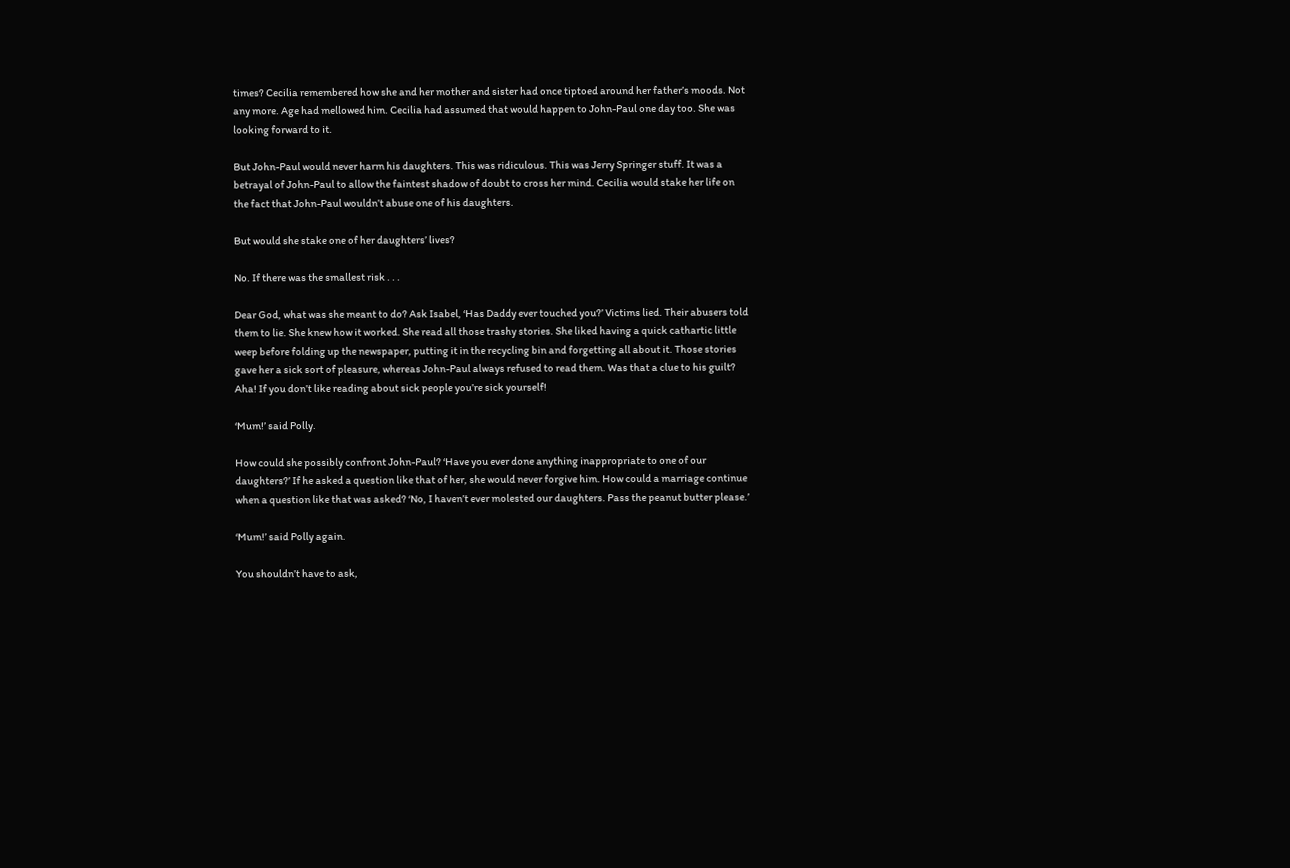times? Cecilia remembered how she and her mother and sister had once tiptoed around her father’s moods. Not any more. Age had mellowed him. Cecilia had assumed that would happen to John-Paul one day too. She was looking forward to it.

But John-Paul would never harm his daughters. This was ridiculous. This was Jerry Springer stuff. It was a betrayal of John-Paul to allow the faintest shadow of doubt to cross her mind. Cecilia would stake her life on the fact that John-Paul wouldn’t abuse one of his daughters.

But would she stake one of her daughters’ lives?

No. If there was the smallest risk . . .

Dear God, what was she meant to do? Ask Isabel, ‘Has Daddy ever touched you?’ Victims lied. Their abusers told them to lie. She knew how it worked. She read all those trashy stories. She liked having a quick cathartic little weep before folding up the newspaper, putting it in the recycling bin and forgetting all about it. Those stories gave her a sick sort of pleasure, whereas John-Paul always refused to read them. Was that a clue to his guilt? Aha! If you don’t like reading about sick people you’re sick yourself!

‘Mum!’ said Polly.

How could she possibly confront John-Paul? ‘Have you ever done anything inappropriate to one of our daughters?’ If he asked a question like that of her, she would never forgive him. How could a marriage continue when a question like that was asked? ‘No, I haven’t ever molested our daughters. Pass the peanut butter please.’

‘Mum!’ said Polly again.

You shouldn’t have to ask,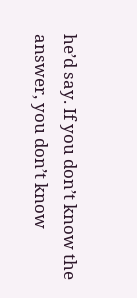he’d say. If you don’t know the answer, you don’t know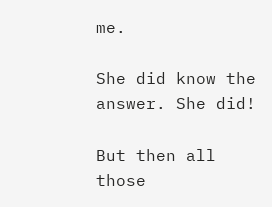me.

She did know the answer. She did!

But then all those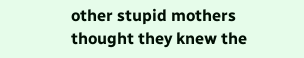other stupid mothers thought they knew the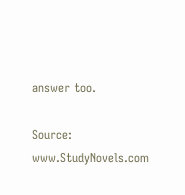answer too.

Source: www.StudyNovels.com